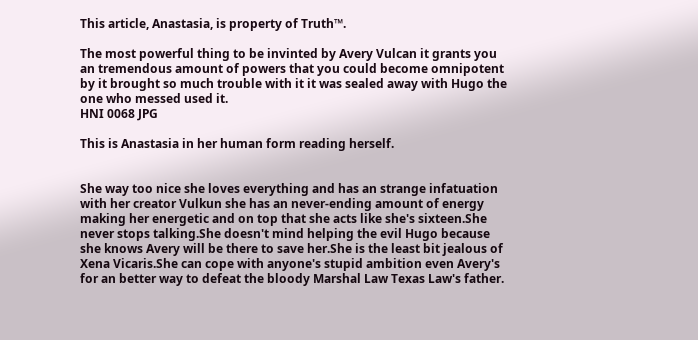This article, Anastasia, is property of Truth™.

The most powerful thing to be invinted by Avery Vulcan it grants you an tremendous amount of powers that you could become omnipotent by it brought so much trouble with it it was sealed away with Hugo the one who messed used it.
HNI 0068 JPG

This is Anastasia in her human form reading herself.


She way too nice she loves everything and has an strange infatuation with her creator Vulkun she has an never-ending amount of energy making her energetic and on top that she acts like she's sixteen.She never stops talking.She doesn't mind helping the evil Hugo because she knows Avery will be there to save her.She is the least bit jealous of Xena Vicaris.She can cope with anyone's stupid ambition even Avery's for an better way to defeat the bloody Marshal Law Texas Law's father.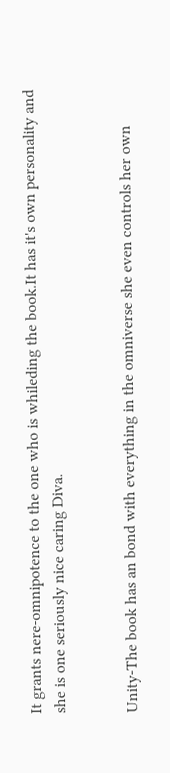It grants nere-omnipotence to the one who is whileding the book.It has it's own personality and she is one seriously nice caring Diva.


Unity-The book has an bond with everything in the omniverse she even controls her own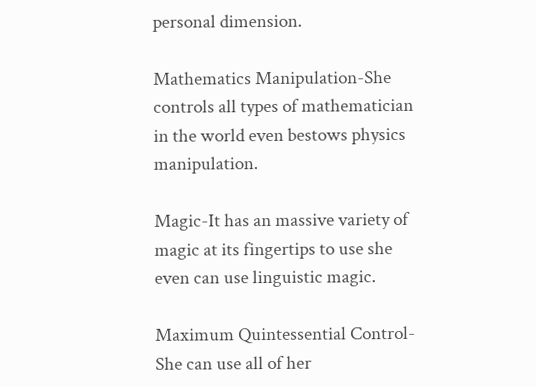personal dimension.

Mathematics Manipulation-She controls all types of mathematician in the world even bestows physics manipulation.

Magic-It has an massive variety of magic at its fingertips to use she even can use linguistic magic.

Maximum Quintessential Control-She can use all of her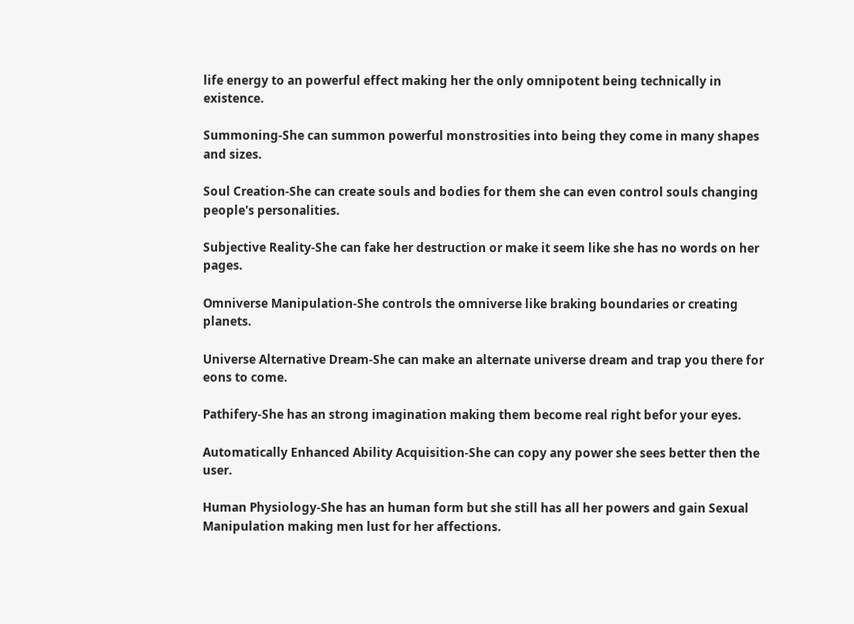life energy to an powerful effect making her the only omnipotent being technically in existence.

Summoning-She can summon powerful monstrosities into being they come in many shapes and sizes.

Soul Creation-She can create souls and bodies for them she can even control souls changing people's personalities.

Subjective Reality-She can fake her destruction or make it seem like she has no words on her pages.

Omniverse Manipulation-She controls the omniverse like braking boundaries or creating planets.

Universe Alternative Dream-She can make an alternate universe dream and trap you there for eons to come.

Pathifery-She has an strong imagination making them become real right befor your eyes.

Automatically Enhanced Ability Acquisition-She can copy any power she sees better then the user.

Human Physiology-She has an human form but she still has all her powers and gain Sexual Manipulation making men lust for her affections.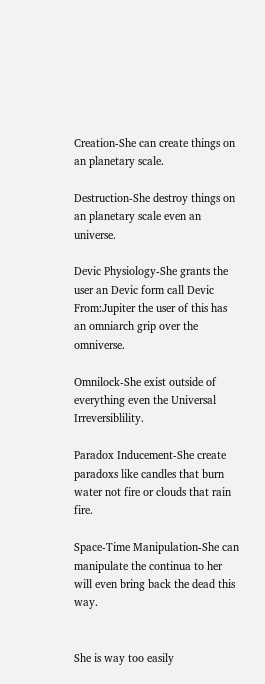Creation-She can create things on an planetary scale.

Destruction-She destroy things on an planetary scale even an universe.

Devic Physiology-She grants the user an Devic form call Devic From:Jupiter the user of this has an omniarch grip over the omniverse.

Omnilock-She exist outside of everything even the Universal Irreversiblility.

Paradox Inducement-She create paradoxs like candles that burn water not fire or clouds that rain fire.

Space-Time Manipulation-She can manipulate the continua to her will even bring back the dead this way.


She is way too easily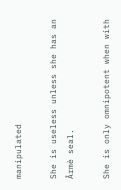manipulated

She is useless unless she has an Årmè seal.

She is only omnipotent when with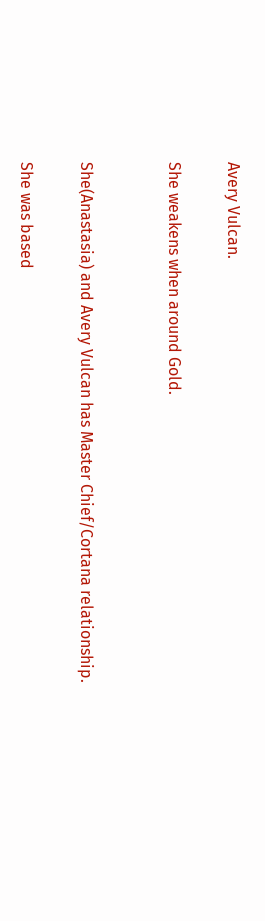Avery Vulcan.

She weakens when around Gold.


She(Anastasia) and Avery Vulcan has Master Chief/Cortana relationship.

She was based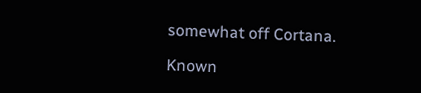somewhat off Cortana.

Known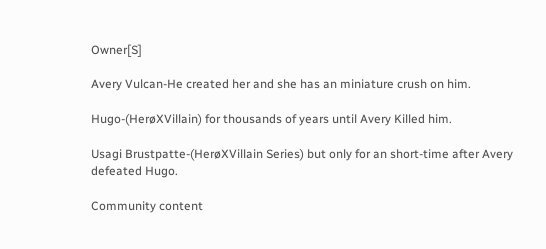Owner[S]

Avery Vulcan-He created her and she has an miniature crush on him.

Hugo-(HerøXVillain) for thousands of years until Avery Killed him.

Usagi Brustpatte-(HerøXVillain Series) but only for an short-time after Avery defeated Hugo.

Community content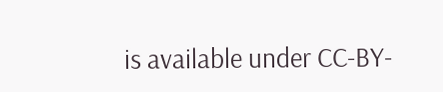is available under CC-BY-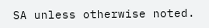SA unless otherwise noted.